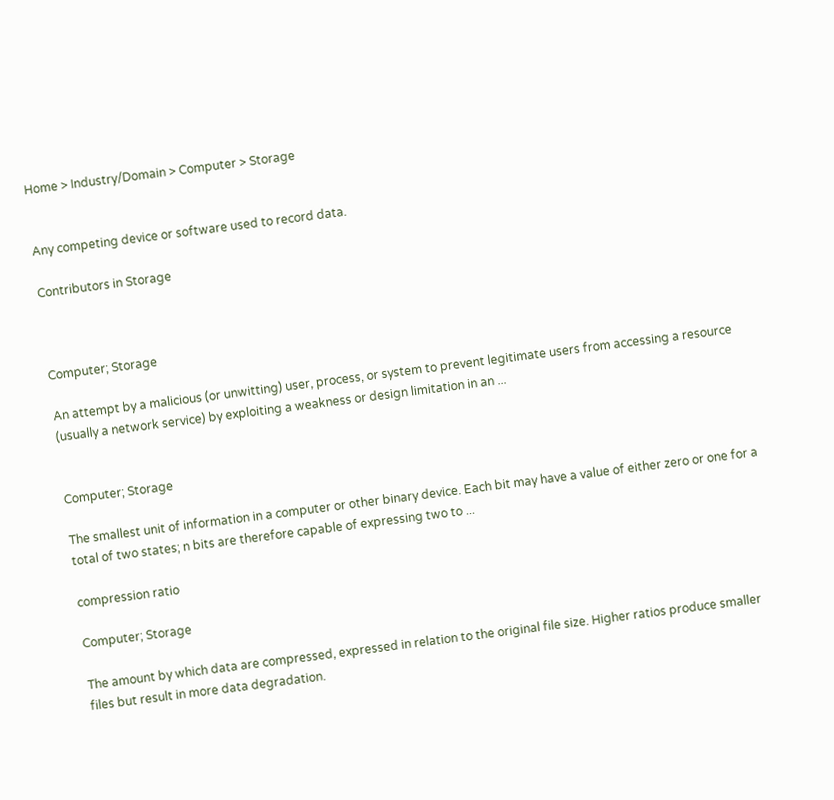Home > Industry/Domain > Computer > Storage


Any competing device or software used to record data.

Contributors in Storage



Computer; Storage

An attempt by a malicious (or unwitting) user, process, or system to prevent legitimate users from accessing a resource (usually a network service) by exploiting a weakness or design limitation in an ...


Computer; Storage

The smallest unit of information in a computer or other binary device. Each bit may have a value of either zero or one for a total of two states; n bits are therefore capable of expressing two to ...

compression ratio

Computer; Storage

The amount by which data are compressed, expressed in relation to the original file size. Higher ratios produce smaller files but result in more data degradation.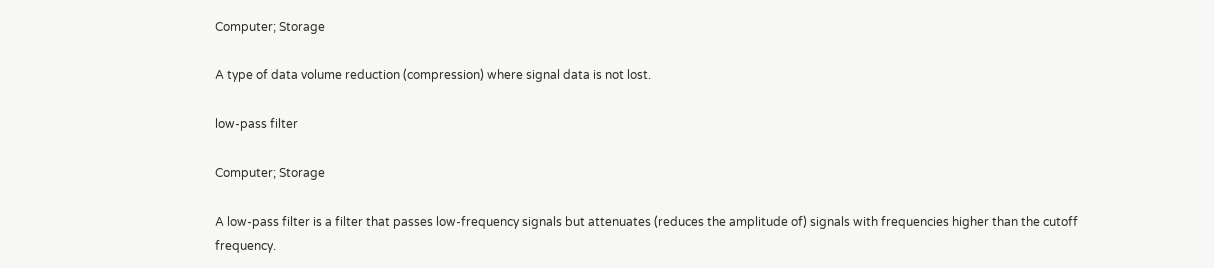Computer; Storage

A type of data volume reduction (compression) where signal data is not lost.

low-pass filter

Computer; Storage

A low-pass filter is a filter that passes low-frequency signals but attenuates (reduces the amplitude of) signals with frequencies higher than the cutoff frequency.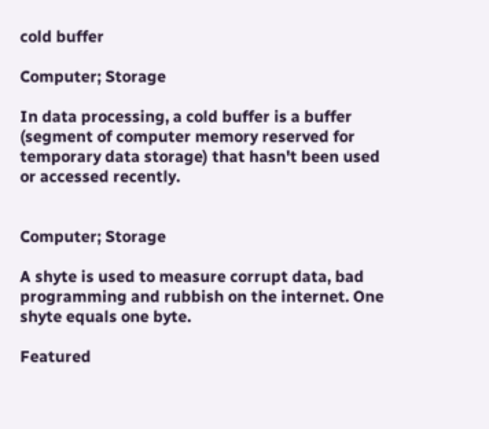cold buffer

Computer; Storage

In data processing, a cold buffer is a buffer (segment of computer memory reserved for temporary data storage) that hasn't been used or accessed recently.


Computer; Storage

A shyte is used to measure corrupt data, bad programming and rubbish on the internet. One shyte equals one byte.

Featured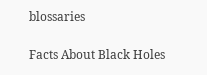blossaries

Facts About Black Holes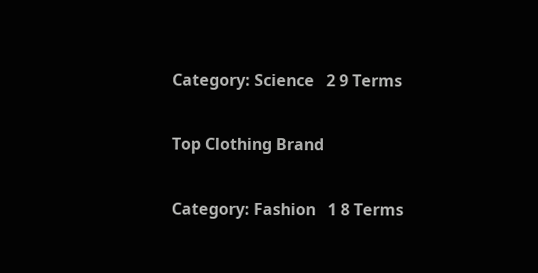Category: Science   2 9 Terms

Top Clothing Brand

Category: Fashion   1 8 Terms